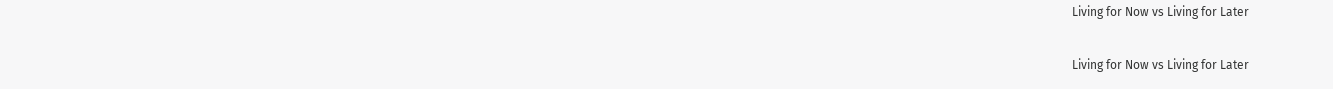Living for Now vs Living for Later

Living for Now vs Living for Later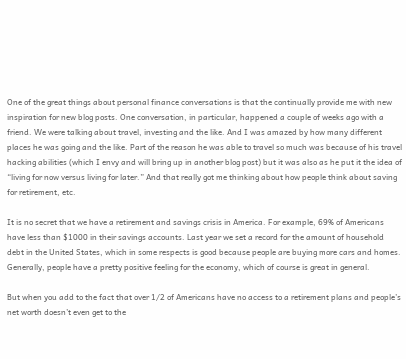One of the great things about personal finance conversations is that the continually provide me with new inspiration for new blog posts. One conversation, in particular, happened a couple of weeks ago with a friend. We were talking about travel, investing and the like. And I was amazed by how many different places he was going and the like. Part of the reason he was able to travel so much was because of his travel hacking abilities (which I envy and will bring up in another blog post) but it was also as he put it the idea of “living for now versus living for later.” And that really got me thinking about how people think about saving for retirement, etc.

It is no secret that we have a retirement and savings crisis in America. For example, 69% of Americans have less than $1000 in their savings accounts. Last year we set a record for the amount of household debt in the United States, which in some respects is good because people are buying more cars and homes. Generally, people have a pretty positive feeling for the economy, which of course is great in general.

But when you add to the fact that over 1/2 of Americans have no access to a retirement plans and people’s net worth doesn’t even get to the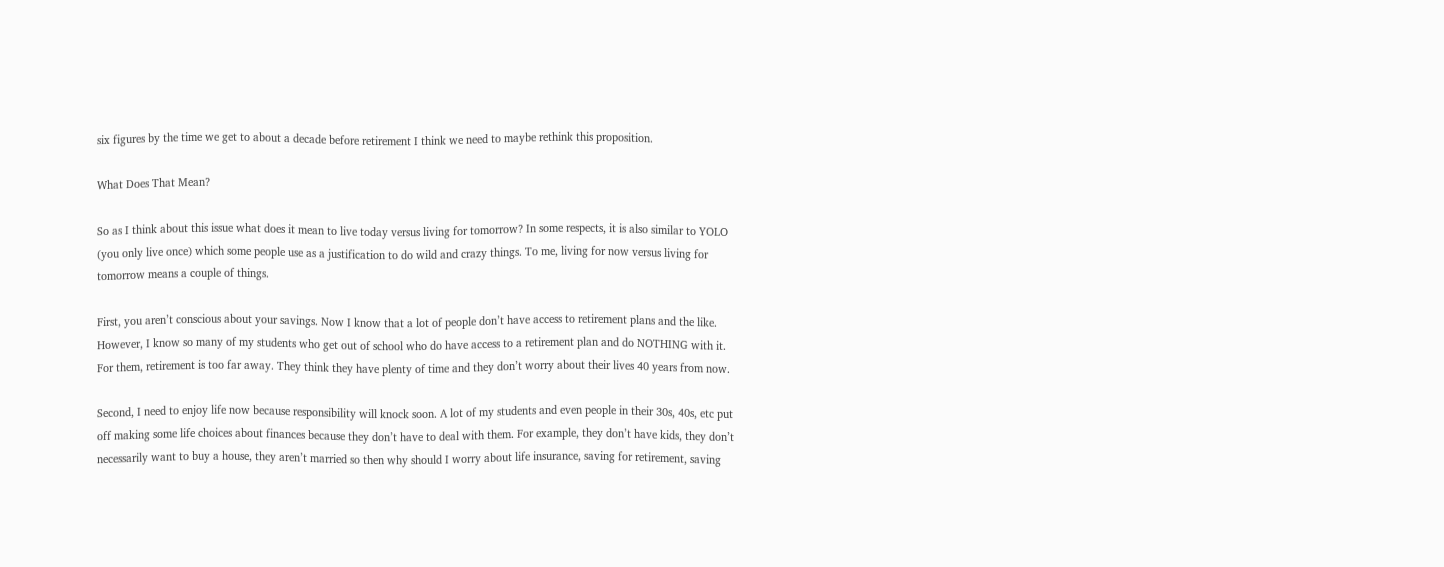six figures by the time we get to about a decade before retirement I think we need to maybe rethink this proposition.

What Does That Mean?

So as I think about this issue what does it mean to live today versus living for tomorrow? In some respects, it is also similar to YOLO (you only live once) which some people use as a justification to do wild and crazy things. To me, living for now versus living for tomorrow means a couple of things.

First, you aren’t conscious about your savings. Now I know that a lot of people don’t have access to retirement plans and the like. However, I know so many of my students who get out of school who do have access to a retirement plan and do NOTHING with it. For them, retirement is too far away. They think they have plenty of time and they don’t worry about their lives 40 years from now.

Second, I need to enjoy life now because responsibility will knock soon. A lot of my students and even people in their 30s, 40s, etc put off making some life choices about finances because they don’t have to deal with them. For example, they don’t have kids, they don’t necessarily want to buy a house, they aren’t married so then why should I worry about life insurance, saving for retirement, saving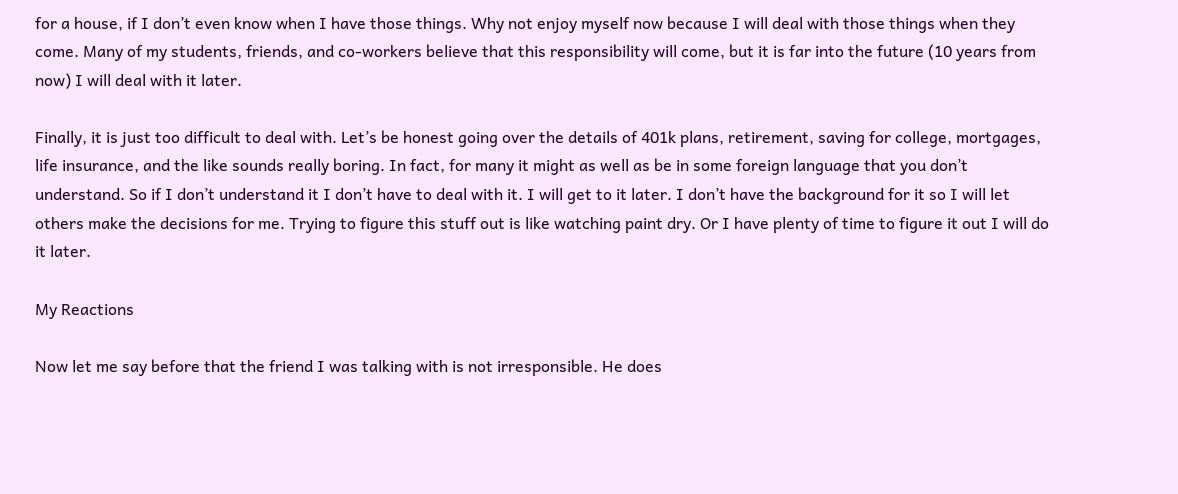for a house, if I don’t even know when I have those things. Why not enjoy myself now because I will deal with those things when they come. Many of my students, friends, and co-workers believe that this responsibility will come, but it is far into the future (10 years from now) I will deal with it later.

Finally, it is just too difficult to deal with. Let’s be honest going over the details of 401k plans, retirement, saving for college, mortgages, life insurance, and the like sounds really boring. In fact, for many it might as well as be in some foreign language that you don’t understand. So if I don’t understand it I don’t have to deal with it. I will get to it later. I don’t have the background for it so I will let others make the decisions for me. Trying to figure this stuff out is like watching paint dry. Or I have plenty of time to figure it out I will do it later.

My Reactions

Now let me say before that the friend I was talking with is not irresponsible. He does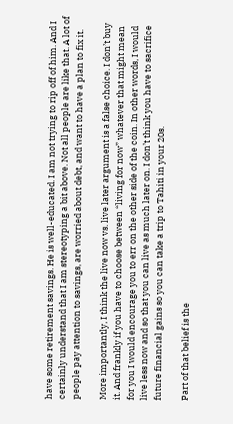have some retirement savings. He is well-educated. I am not trying to rip off of him. And I certainly understand that I am stereotyping a bit above. Not all people are like that. A lot of people pay attention to savings, are worried about debt, and want to have a plan to fix it.

More importantly, I think the live now vs. live later argument is a false choice. I don’t buy it. And frankly if you have to choose between “living for now” whatever that might mean for you I would encourage you to err on the other side of the coin. In other words, I would live less now and so that you can live as much later on. I don’t think you have to sacrifice future financial gains so you can take a trip to Tahiti in your 20s.

Part of that belief is the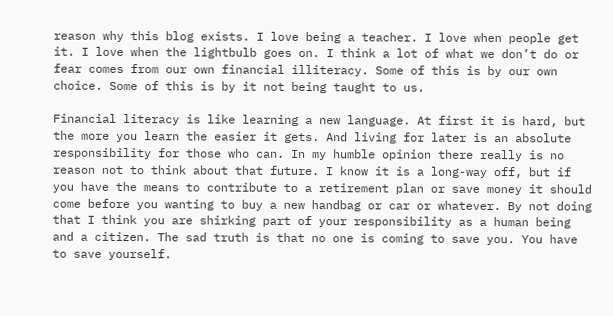reason why this blog exists. I love being a teacher. I love when people get it. I love when the lightbulb goes on. I think a lot of what we don’t do or fear comes from our own financial illiteracy. Some of this is by our own choice. Some of this is by it not being taught to us.

Financial literacy is like learning a new language. At first it is hard, but the more you learn the easier it gets. And living for later is an absolute responsibility for those who can. In my humble opinion there really is no reason not to think about that future. I know it is a long-way off, but if you have the means to contribute to a retirement plan or save money it should come before you wanting to buy a new handbag or car or whatever. By not doing that I think you are shirking part of your responsibility as a human being and a citizen. The sad truth is that no one is coming to save you. You have to save yourself.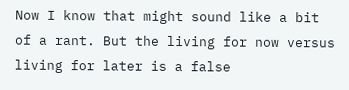Now I know that might sound like a bit of a rant. But the living for now versus living for later is a false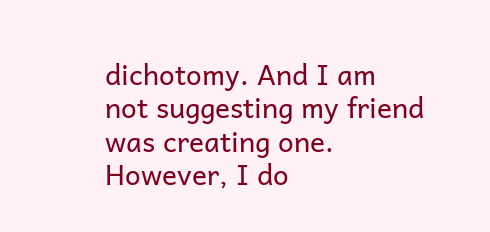dichotomy. And I am not suggesting my friend was creating one. However, I do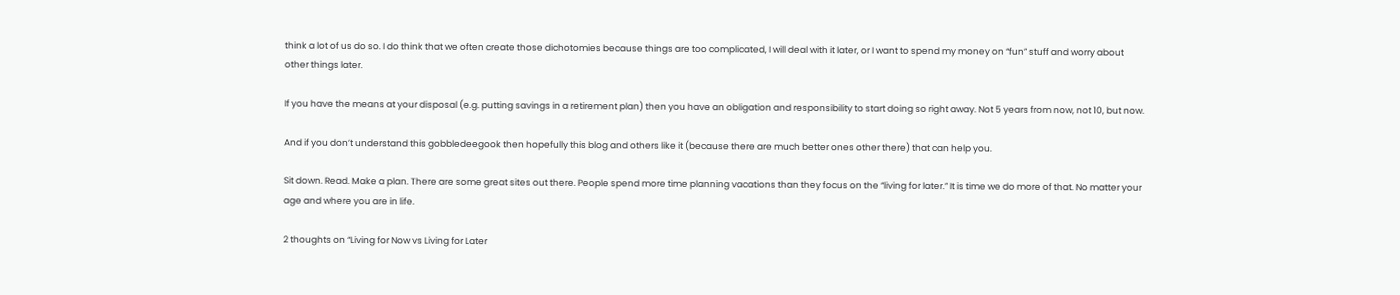think a lot of us do so. I do think that we often create those dichotomies because things are too complicated, I will deal with it later, or I want to spend my money on “fun” stuff and worry about other things later.

If you have the means at your disposal (e.g. putting savings in a retirement plan) then you have an obligation and responsibility to start doing so right away. Not 5 years from now, not 10, but now.

And if you don’t understand this gobbledeegook then hopefully this blog and others like it (because there are much better ones other there) that can help you.

Sit down. Read. Make a plan. There are some great sites out there. People spend more time planning vacations than they focus on the “living for later.” It is time we do more of that. No matter your age and where you are in life.

2 thoughts on “Living for Now vs Living for Later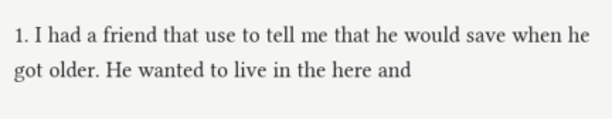1. I had a friend that use to tell me that he would save when he got older. He wanted to live in the here and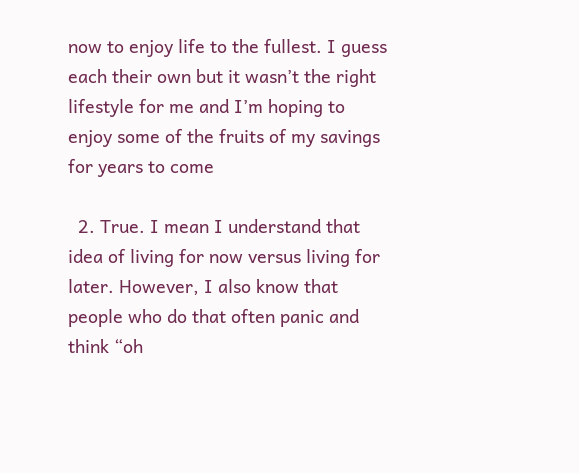now to enjoy life to the fullest. I guess each their own but it wasn’t the right lifestyle for me and I’m hoping to enjoy some of the fruits of my savings for years to come

  2. True. I mean I understand that idea of living for now versus living for later. However, I also know that people who do that often panic and think “oh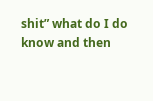shit” what do I do know and then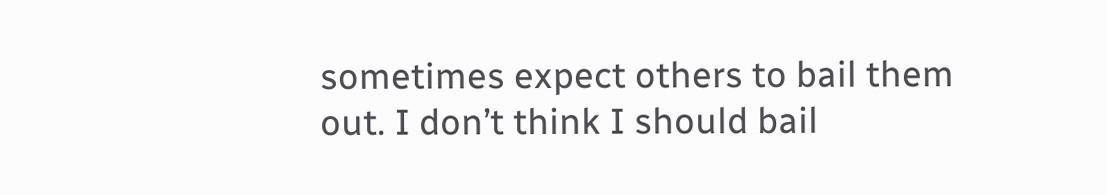sometimes expect others to bail them out. I don’t think I should bail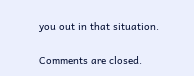you out in that situation.

Comments are closed.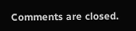Comments are closed.